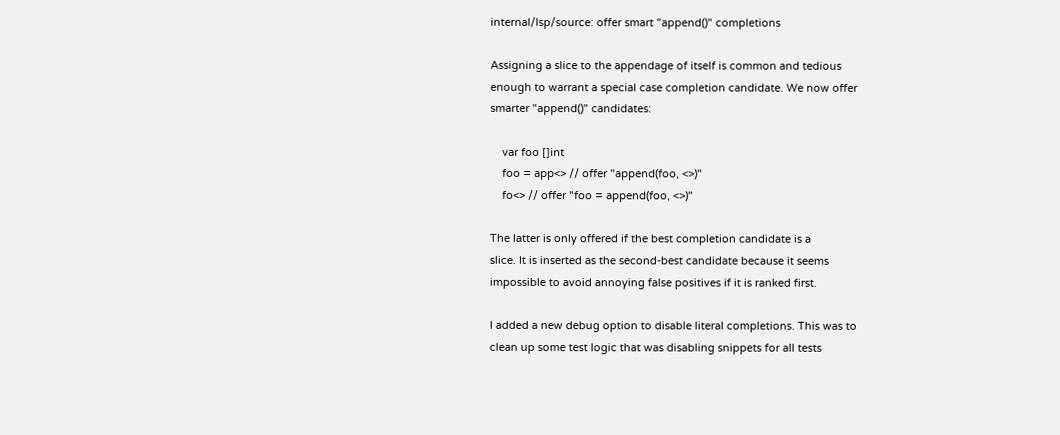internal/lsp/source: offer smart "append()" completions

Assigning a slice to the appendage of itself is common and tedious
enough to warrant a special case completion candidate. We now offer
smarter "append()" candidates:

    var foo []int
    foo = app<> // offer "append(foo, <>)"
    fo<> // offer "foo = append(foo, <>)"

The latter is only offered if the best completion candidate is a
slice. It is inserted as the second-best candidate because it seems
impossible to avoid annoying false positives if it is ranked first.

I added a new debug option to disable literal completions. This was to
clean up some test logic that was disabling snippets for all tests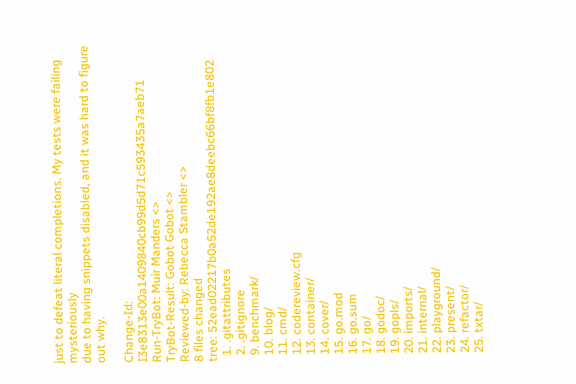just to defeat literal completions. My tests were failing mysteriously
due to having snippets disabled, and it was hard to figure out why.

Change-Id: I3e8313e00a1409840cb99d5d71c593435a7aeb71
Run-TryBot: Muir Manders <>
TryBot-Result: Gobot Gobot <>
Reviewed-by: Rebecca Stambler <>
8 files changed
tree: 52ead02217b0a52de192ae8deebc66bf8fb1e802
  1. .gitattributes
  2. .gitignore
  9. benchmark/
  10. blog/
  11. cmd/
  12. codereview.cfg
  13. container/
  14. cover/
  15. go.mod
  16. go.sum
  17. go/
  18. godoc/
  19. gopls/
  20. imports/
  21. internal/
  22. playground/
  23. present/
  24. refactor/
  25. txtar/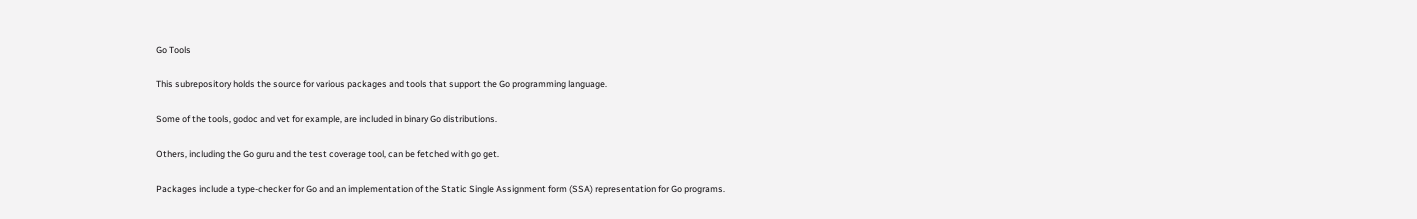Go Tools

This subrepository holds the source for various packages and tools that support the Go programming language.

Some of the tools, godoc and vet for example, are included in binary Go distributions.

Others, including the Go guru and the test coverage tool, can be fetched with go get.

Packages include a type-checker for Go and an implementation of the Static Single Assignment form (SSA) representation for Go programs.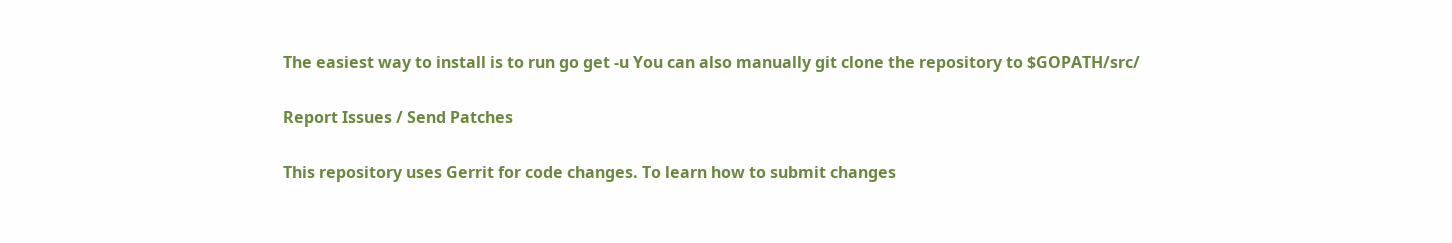The easiest way to install is to run go get -u You can also manually git clone the repository to $GOPATH/src/

Report Issues / Send Patches

This repository uses Gerrit for code changes. To learn how to submit changes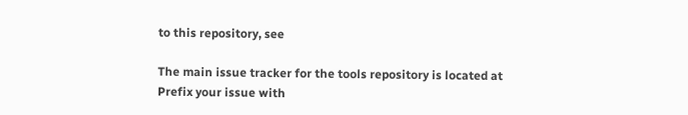to this repository, see

The main issue tracker for the tools repository is located at Prefix your issue with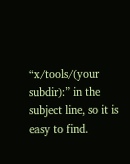“x/tools/(your subdir):” in the subject line, so it is easy to find.